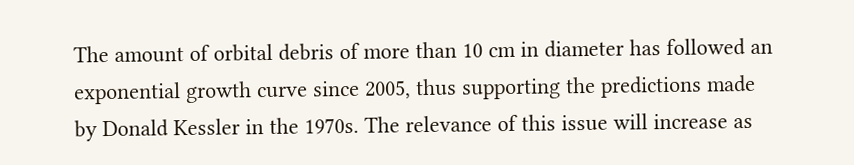The amount of orbital debris of more than 10 cm in diameter has followed an exponential growth curve since 2005, thus supporting the predictions made by Donald Kessler in the 1970s. The relevance of this issue will increase as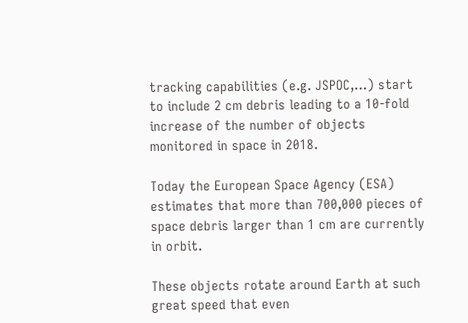tracking capabilities (e.g. JSPOC,…) start to include 2 cm debris leading to a 10-fold increase of the number of objects monitored in space in 2018.

Today the European Space Agency (ESA) estimates that more than 700,000 pieces of space debris larger than 1 cm are currently in orbit.

These objects rotate around Earth at such great speed that even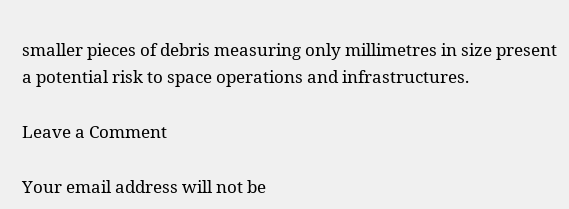smaller pieces of debris measuring only millimetres in size present a potential risk to space operations and infrastructures.

Leave a Comment

Your email address will not be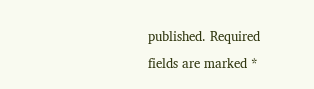published. Required fields are marked *